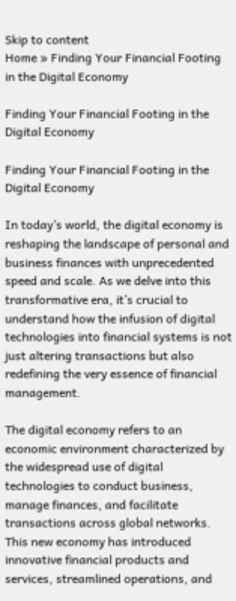Skip to content
Home » Finding Your Financial Footing in the Digital Economy

Finding Your Financial Footing in the Digital Economy

Finding Your Financial Footing in the Digital Economy

In today’s world, the digital economy is reshaping the landscape of personal and business finances with unprecedented speed and scale. As we delve into this transformative era, it’s crucial to understand how the infusion of digital technologies into financial systems is not just altering transactions but also redefining the very essence of financial management.

The digital economy refers to an economic environment characterized by the widespread use of digital technologies to conduct business, manage finances, and facilitate transactions across global networks. This new economy has introduced innovative financial products and services, streamlined operations, and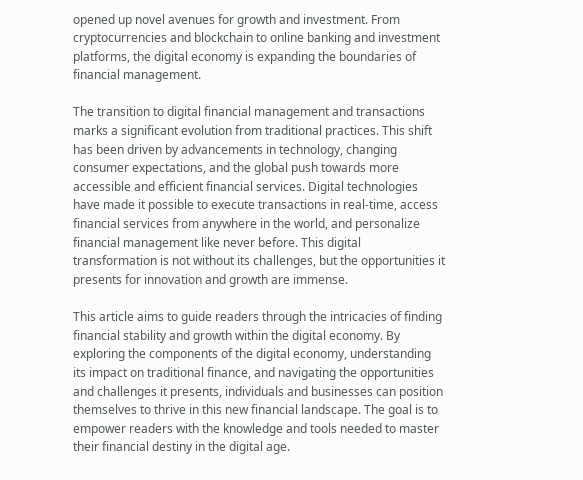opened up novel avenues for growth and investment. From cryptocurrencies and blockchain to online banking and investment platforms, the digital economy is expanding the boundaries of financial management.

The transition to digital financial management and transactions marks a significant evolution from traditional practices. This shift has been driven by advancements in technology, changing consumer expectations, and the global push towards more accessible and efficient financial services. Digital technologies have made it possible to execute transactions in real-time, access financial services from anywhere in the world, and personalize financial management like never before. This digital transformation is not without its challenges, but the opportunities it presents for innovation and growth are immense.

This article aims to guide readers through the intricacies of finding financial stability and growth within the digital economy. By exploring the components of the digital economy, understanding its impact on traditional finance, and navigating the opportunities and challenges it presents, individuals and businesses can position themselves to thrive in this new financial landscape. The goal is to empower readers with the knowledge and tools needed to master their financial destiny in the digital age.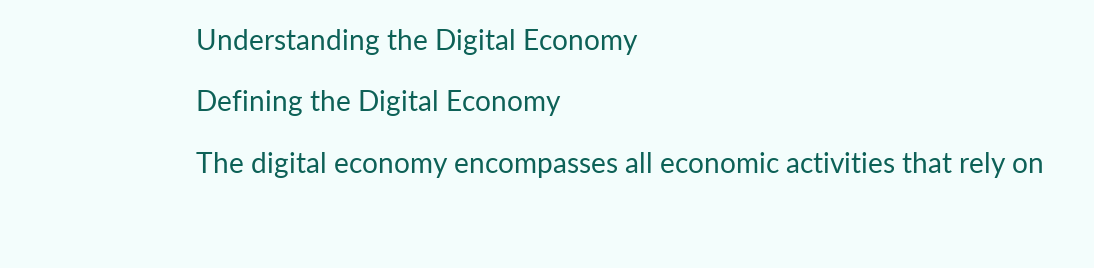Understanding the Digital Economy

Defining the Digital Economy

The digital economy encompasses all economic activities that rely on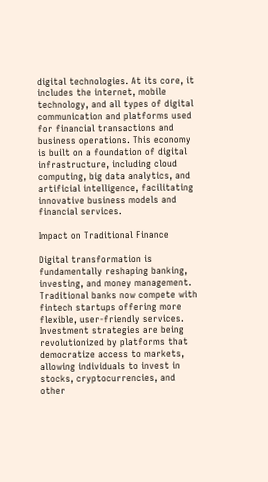digital technologies. At its core, it includes the internet, mobile technology, and all types of digital communication and platforms used for financial transactions and business operations. This economy is built on a foundation of digital infrastructure, including cloud computing, big data analytics, and artificial intelligence, facilitating innovative business models and financial services.

Impact on Traditional Finance

Digital transformation is fundamentally reshaping banking, investing, and money management. Traditional banks now compete with fintech startups offering more flexible, user-friendly services. Investment strategies are being revolutionized by platforms that democratize access to markets, allowing individuals to invest in stocks, cryptocurrencies, and other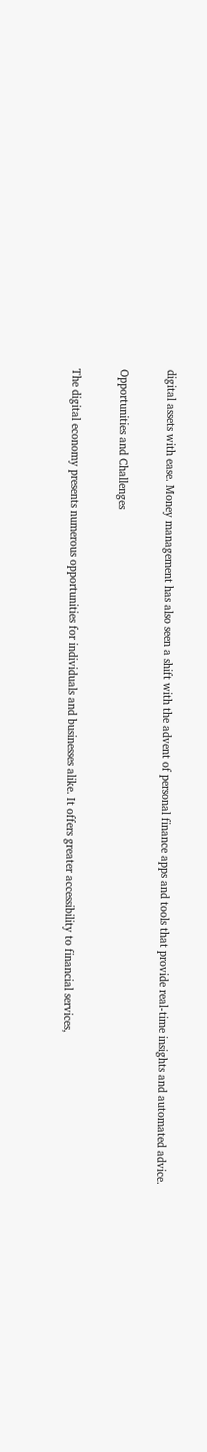digital assets with ease. Money management has also seen a shift with the advent of personal finance apps and tools that provide real-time insights and automated advice.

Opportunities and Challenges

The digital economy presents numerous opportunities for individuals and businesses alike. It offers greater accessibility to financial services,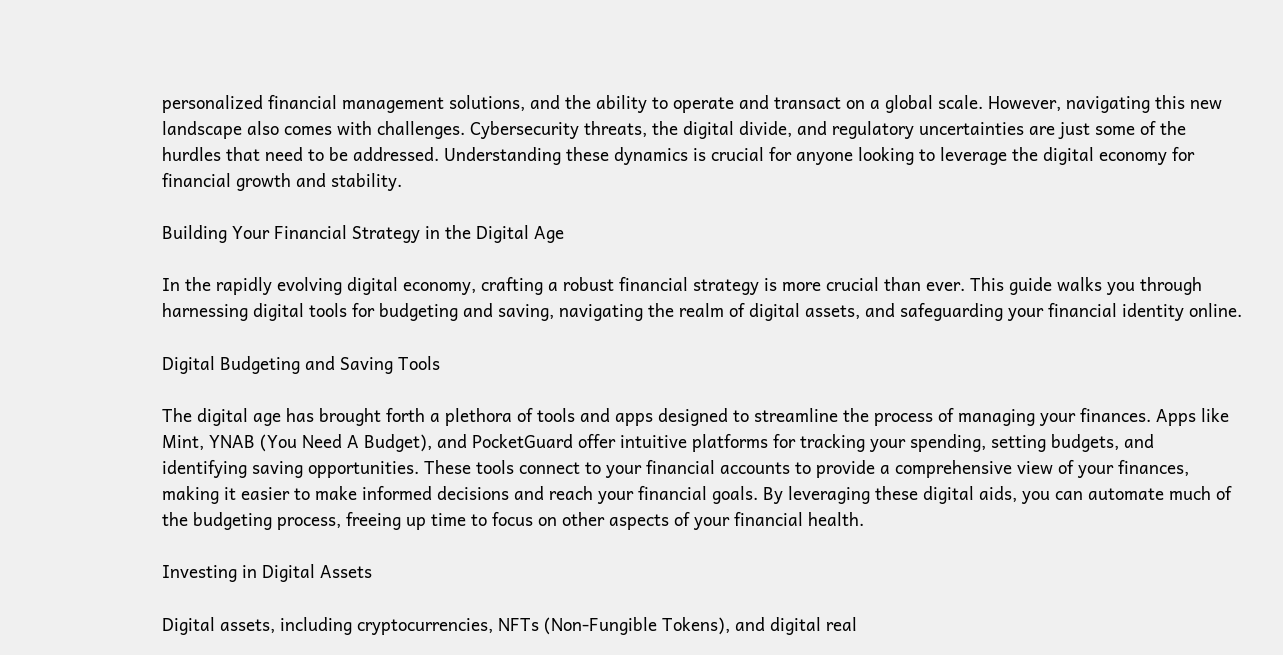personalized financial management solutions, and the ability to operate and transact on a global scale. However, navigating this new landscape also comes with challenges. Cybersecurity threats, the digital divide, and regulatory uncertainties are just some of the hurdles that need to be addressed. Understanding these dynamics is crucial for anyone looking to leverage the digital economy for financial growth and stability.

Building Your Financial Strategy in the Digital Age

In the rapidly evolving digital economy, crafting a robust financial strategy is more crucial than ever. This guide walks you through harnessing digital tools for budgeting and saving, navigating the realm of digital assets, and safeguarding your financial identity online.

Digital Budgeting and Saving Tools

The digital age has brought forth a plethora of tools and apps designed to streamline the process of managing your finances. Apps like Mint, YNAB (You Need A Budget), and PocketGuard offer intuitive platforms for tracking your spending, setting budgets, and identifying saving opportunities. These tools connect to your financial accounts to provide a comprehensive view of your finances, making it easier to make informed decisions and reach your financial goals. By leveraging these digital aids, you can automate much of the budgeting process, freeing up time to focus on other aspects of your financial health.

Investing in Digital Assets

Digital assets, including cryptocurrencies, NFTs (Non-Fungible Tokens), and digital real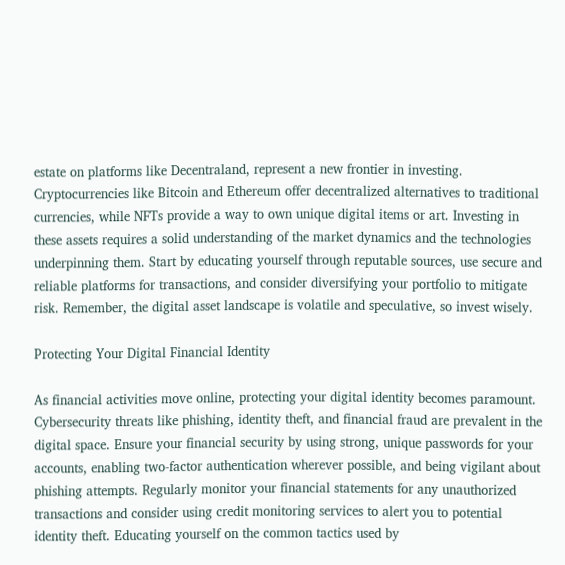estate on platforms like Decentraland, represent a new frontier in investing. Cryptocurrencies like Bitcoin and Ethereum offer decentralized alternatives to traditional currencies, while NFTs provide a way to own unique digital items or art. Investing in these assets requires a solid understanding of the market dynamics and the technologies underpinning them. Start by educating yourself through reputable sources, use secure and reliable platforms for transactions, and consider diversifying your portfolio to mitigate risk. Remember, the digital asset landscape is volatile and speculative, so invest wisely.

Protecting Your Digital Financial Identity

As financial activities move online, protecting your digital identity becomes paramount. Cybersecurity threats like phishing, identity theft, and financial fraud are prevalent in the digital space. Ensure your financial security by using strong, unique passwords for your accounts, enabling two-factor authentication wherever possible, and being vigilant about phishing attempts. Regularly monitor your financial statements for any unauthorized transactions and consider using credit monitoring services to alert you to potential identity theft. Educating yourself on the common tactics used by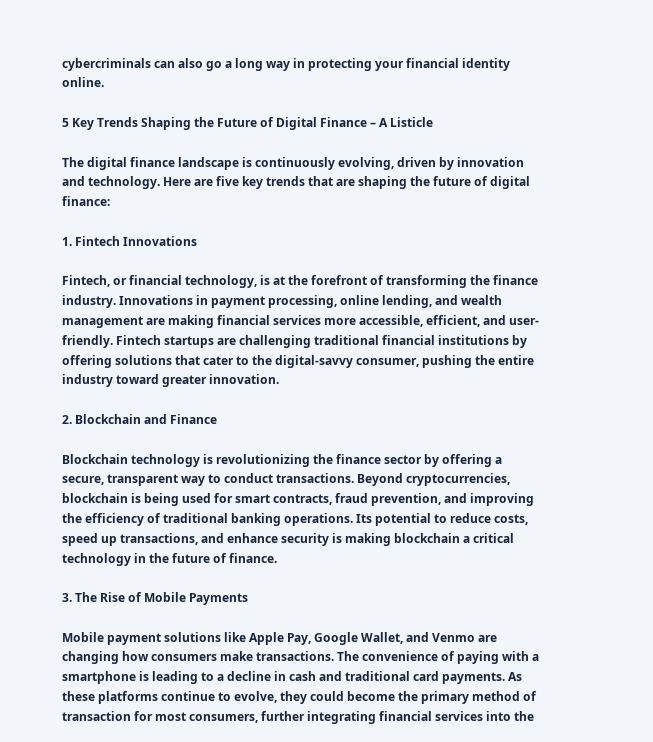cybercriminals can also go a long way in protecting your financial identity online.

5 Key Trends Shaping the Future of Digital Finance – A Listicle

The digital finance landscape is continuously evolving, driven by innovation and technology. Here are five key trends that are shaping the future of digital finance:

1. Fintech Innovations

Fintech, or financial technology, is at the forefront of transforming the finance industry. Innovations in payment processing, online lending, and wealth management are making financial services more accessible, efficient, and user-friendly. Fintech startups are challenging traditional financial institutions by offering solutions that cater to the digital-savvy consumer, pushing the entire industry toward greater innovation.

2. Blockchain and Finance

Blockchain technology is revolutionizing the finance sector by offering a secure, transparent way to conduct transactions. Beyond cryptocurrencies, blockchain is being used for smart contracts, fraud prevention, and improving the efficiency of traditional banking operations. Its potential to reduce costs, speed up transactions, and enhance security is making blockchain a critical technology in the future of finance.

3. The Rise of Mobile Payments

Mobile payment solutions like Apple Pay, Google Wallet, and Venmo are changing how consumers make transactions. The convenience of paying with a smartphone is leading to a decline in cash and traditional card payments. As these platforms continue to evolve, they could become the primary method of transaction for most consumers, further integrating financial services into the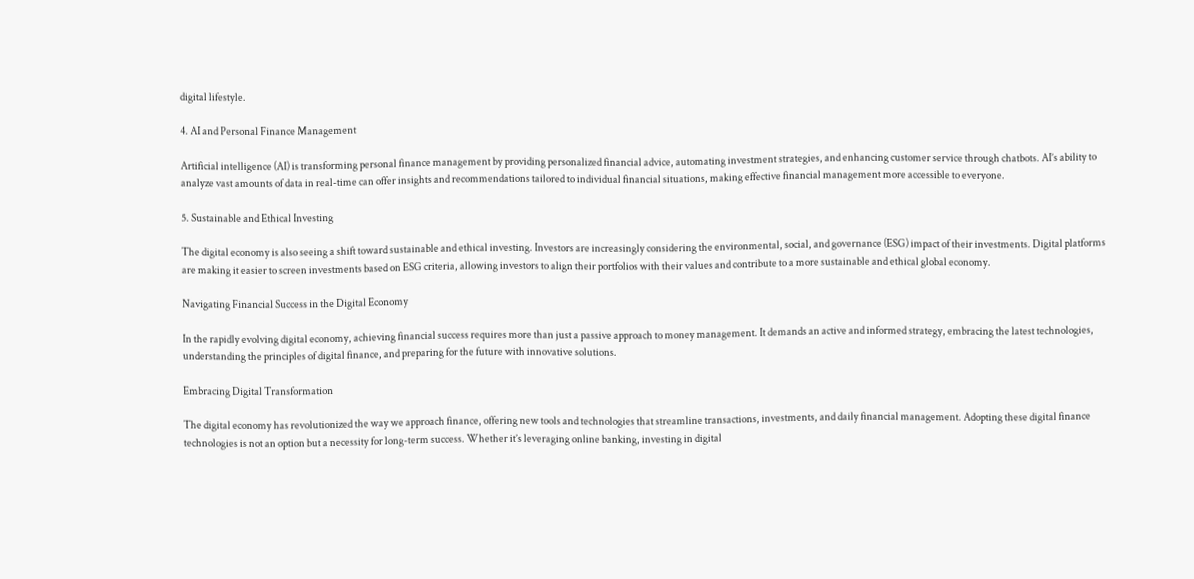digital lifestyle.

4. AI and Personal Finance Management

Artificial intelligence (AI) is transforming personal finance management by providing personalized financial advice, automating investment strategies, and enhancing customer service through chatbots. AI’s ability to analyze vast amounts of data in real-time can offer insights and recommendations tailored to individual financial situations, making effective financial management more accessible to everyone.

5. Sustainable and Ethical Investing

The digital economy is also seeing a shift toward sustainable and ethical investing. Investors are increasingly considering the environmental, social, and governance (ESG) impact of their investments. Digital platforms are making it easier to screen investments based on ESG criteria, allowing investors to align their portfolios with their values and contribute to a more sustainable and ethical global economy.

Navigating Financial Success in the Digital Economy

In the rapidly evolving digital economy, achieving financial success requires more than just a passive approach to money management. It demands an active and informed strategy, embracing the latest technologies, understanding the principles of digital finance, and preparing for the future with innovative solutions.

Embracing Digital Transformation

The digital economy has revolutionized the way we approach finance, offering new tools and technologies that streamline transactions, investments, and daily financial management. Adopting these digital finance technologies is not an option but a necessity for long-term success. Whether it’s leveraging online banking, investing in digital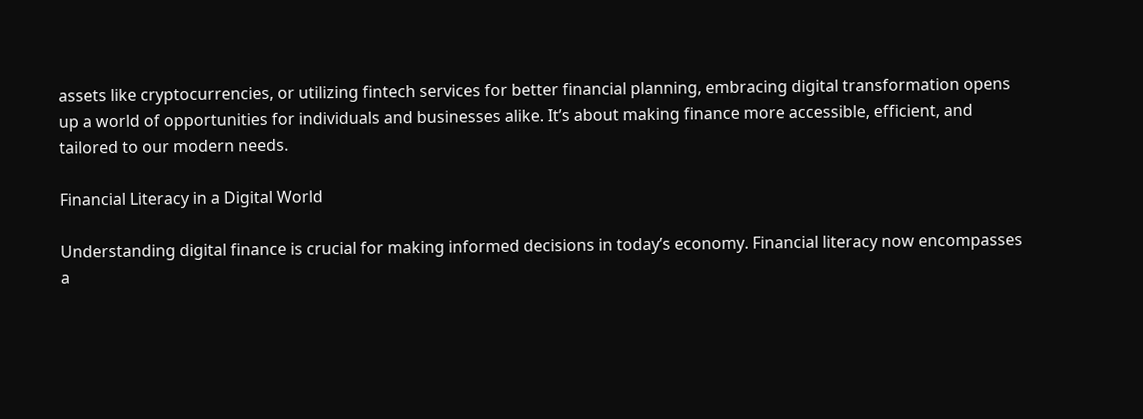assets like cryptocurrencies, or utilizing fintech services for better financial planning, embracing digital transformation opens up a world of opportunities for individuals and businesses alike. It’s about making finance more accessible, efficient, and tailored to our modern needs.

Financial Literacy in a Digital World

Understanding digital finance is crucial for making informed decisions in today’s economy. Financial literacy now encompasses a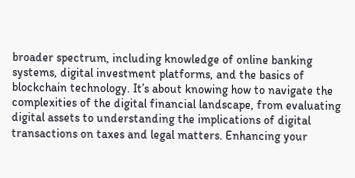broader spectrum, including knowledge of online banking systems, digital investment platforms, and the basics of blockchain technology. It’s about knowing how to navigate the complexities of the digital financial landscape, from evaluating digital assets to understanding the implications of digital transactions on taxes and legal matters. Enhancing your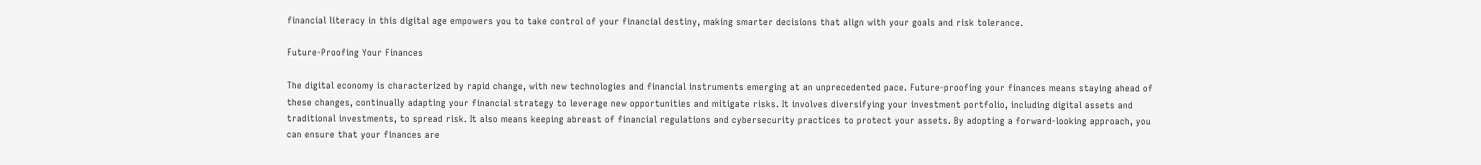financial literacy in this digital age empowers you to take control of your financial destiny, making smarter decisions that align with your goals and risk tolerance.

Future-Proofing Your Finances

The digital economy is characterized by rapid change, with new technologies and financial instruments emerging at an unprecedented pace. Future-proofing your finances means staying ahead of these changes, continually adapting your financial strategy to leverage new opportunities and mitigate risks. It involves diversifying your investment portfolio, including digital assets and traditional investments, to spread risk. It also means keeping abreast of financial regulations and cybersecurity practices to protect your assets. By adopting a forward-looking approach, you can ensure that your finances are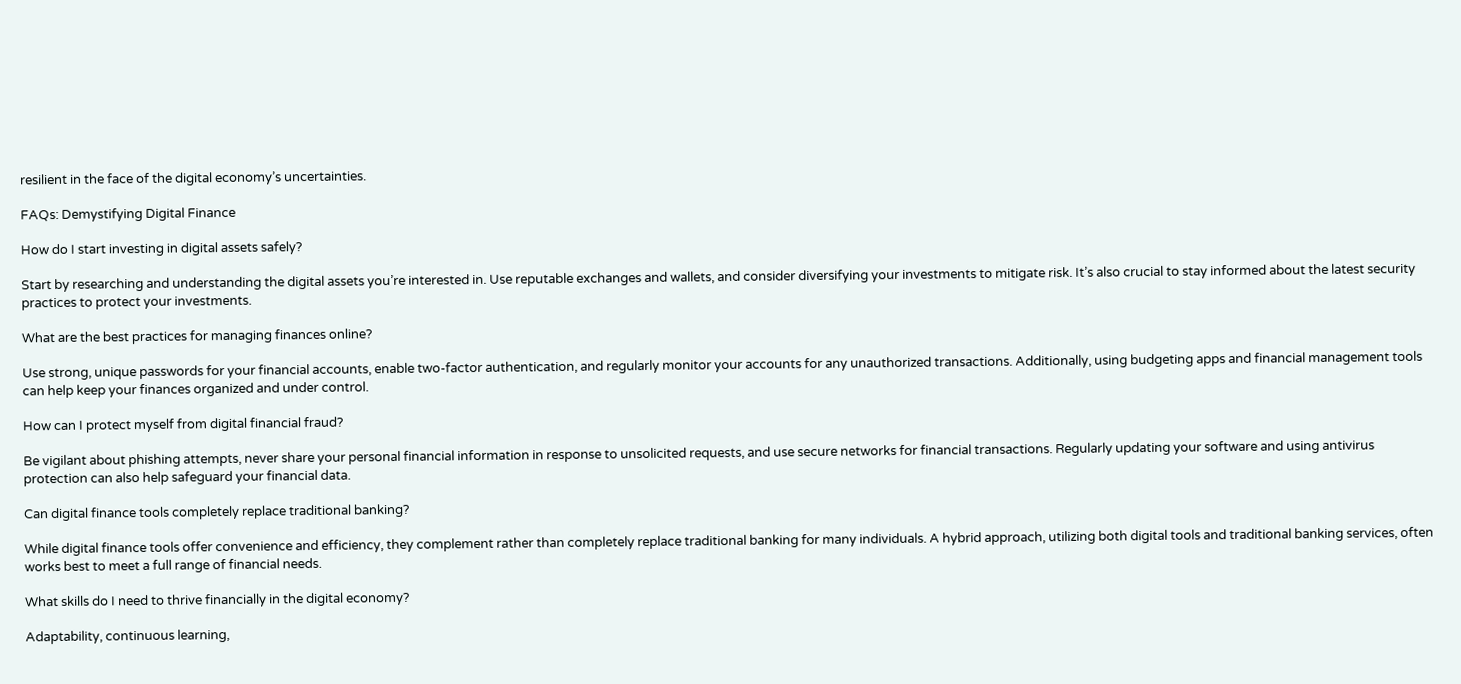resilient in the face of the digital economy’s uncertainties.

FAQs: Demystifying Digital Finance

How do I start investing in digital assets safely?

Start by researching and understanding the digital assets you’re interested in. Use reputable exchanges and wallets, and consider diversifying your investments to mitigate risk. It’s also crucial to stay informed about the latest security practices to protect your investments.

What are the best practices for managing finances online?

Use strong, unique passwords for your financial accounts, enable two-factor authentication, and regularly monitor your accounts for any unauthorized transactions. Additionally, using budgeting apps and financial management tools can help keep your finances organized and under control.

How can I protect myself from digital financial fraud?

Be vigilant about phishing attempts, never share your personal financial information in response to unsolicited requests, and use secure networks for financial transactions. Regularly updating your software and using antivirus protection can also help safeguard your financial data.

Can digital finance tools completely replace traditional banking?

While digital finance tools offer convenience and efficiency, they complement rather than completely replace traditional banking for many individuals. A hybrid approach, utilizing both digital tools and traditional banking services, often works best to meet a full range of financial needs.

What skills do I need to thrive financially in the digital economy?

Adaptability, continuous learning,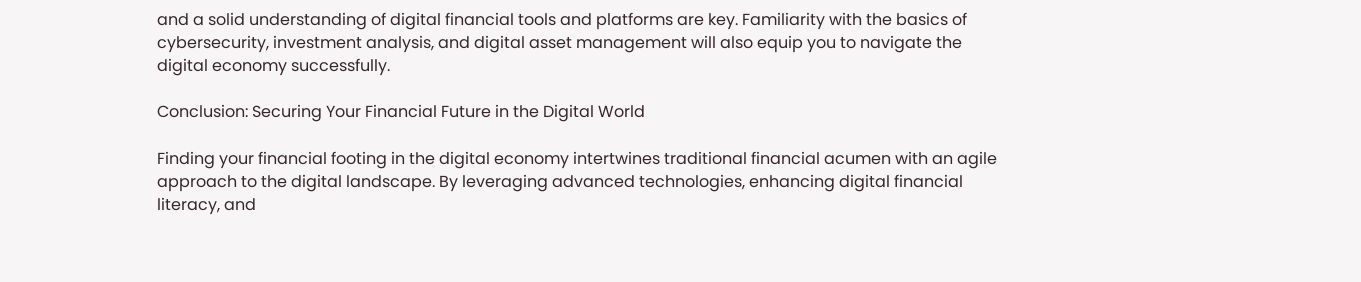and a solid understanding of digital financial tools and platforms are key. Familiarity with the basics of cybersecurity, investment analysis, and digital asset management will also equip you to navigate the digital economy successfully.

Conclusion: Securing Your Financial Future in the Digital World

Finding your financial footing in the digital economy intertwines traditional financial acumen with an agile approach to the digital landscape. By leveraging advanced technologies, enhancing digital financial literacy, and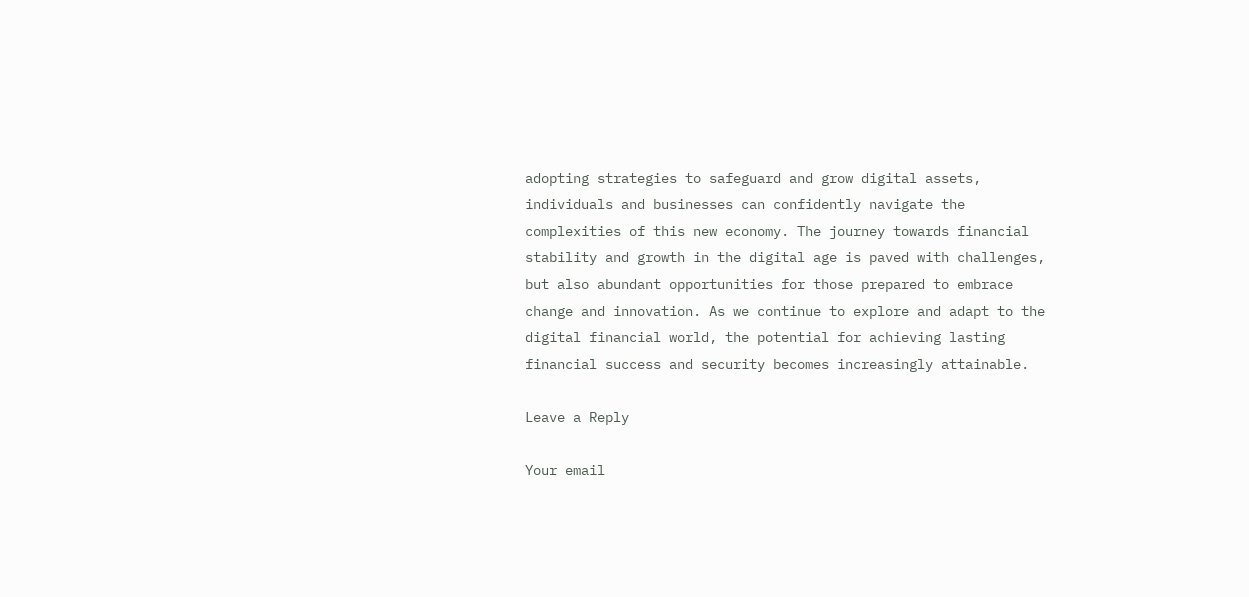adopting strategies to safeguard and grow digital assets, individuals and businesses can confidently navigate the complexities of this new economy. The journey towards financial stability and growth in the digital age is paved with challenges, but also abundant opportunities for those prepared to embrace change and innovation. As we continue to explore and adapt to the digital financial world, the potential for achieving lasting financial success and security becomes increasingly attainable.

Leave a Reply

Your email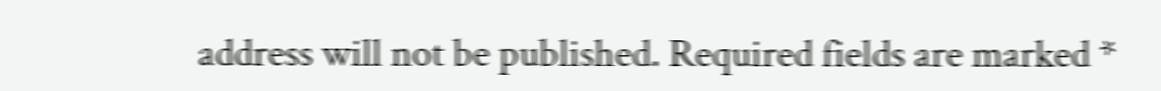address will not be published. Required fields are marked *